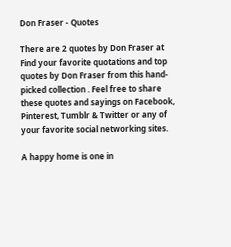Don Fraser - Quotes

There are 2 quotes by Don Fraser at Find your favorite quotations and top quotes by Don Fraser from this hand-picked collection . Feel free to share these quotes and sayings on Facebook, Pinterest, Tumblr & Twitter or any of your favorite social networking sites.

A happy home is one in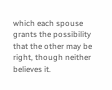which each spouse grants the possibility that the other may be right, though neither believes it.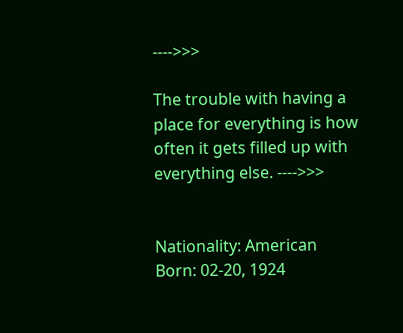---->>>

The trouble with having a place for everything is how often it gets filled up with everything else. ---->>>


Nationality: American
Born: 02-20, 1924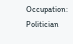Occupation: Politician